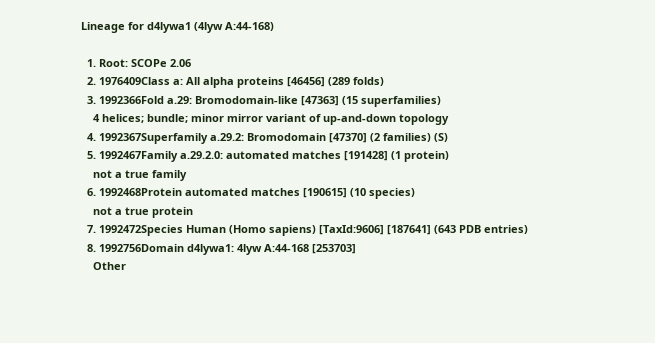Lineage for d4lywa1 (4lyw A:44-168)

  1. Root: SCOPe 2.06
  2. 1976409Class a: All alpha proteins [46456] (289 folds)
  3. 1992366Fold a.29: Bromodomain-like [47363] (15 superfamilies)
    4 helices; bundle; minor mirror variant of up-and-down topology
  4. 1992367Superfamily a.29.2: Bromodomain [47370] (2 families) (S)
  5. 1992467Family a.29.2.0: automated matches [191428] (1 protein)
    not a true family
  6. 1992468Protein automated matches [190615] (10 species)
    not a true protein
  7. 1992472Species Human (Homo sapiens) [TaxId:9606] [187641] (643 PDB entries)
  8. 1992756Domain d4lywa1: 4lyw A:44-168 [253703]
    Other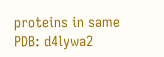proteins in same PDB: d4lywa2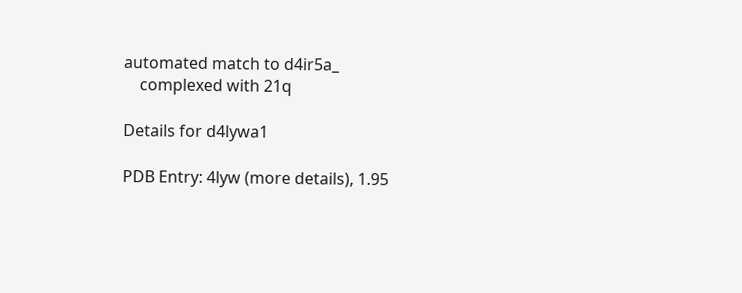automated match to d4ir5a_
    complexed with 21q

Details for d4lywa1

PDB Entry: 4lyw (more details), 1.95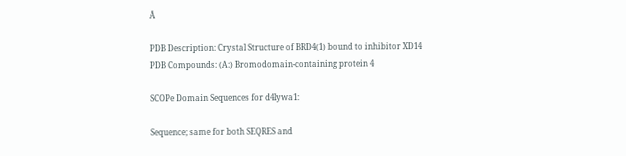Å

PDB Description: Crystal Structure of BRD4(1) bound to inhibitor XD14
PDB Compounds: (A:) Bromodomain-containing protein 4

SCOPe Domain Sequences for d4lywa1:

Sequence; same for both SEQRES and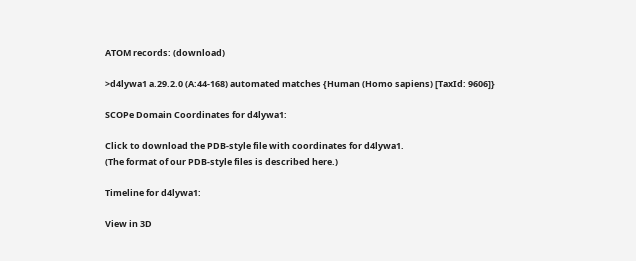ATOM records: (download)

>d4lywa1 a.29.2.0 (A:44-168) automated matches {Human (Homo sapiens) [TaxId: 9606]}

SCOPe Domain Coordinates for d4lywa1:

Click to download the PDB-style file with coordinates for d4lywa1.
(The format of our PDB-style files is described here.)

Timeline for d4lywa1:

View in 3D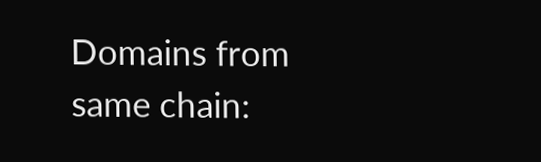Domains from same chain: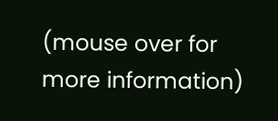(mouse over for more information)